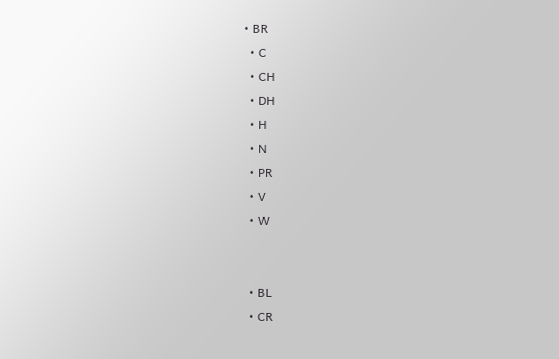• BR
  • C
  • CH
  • DH
  • H
  • N
  • PR
  • V
  • W


  • BL
  • CR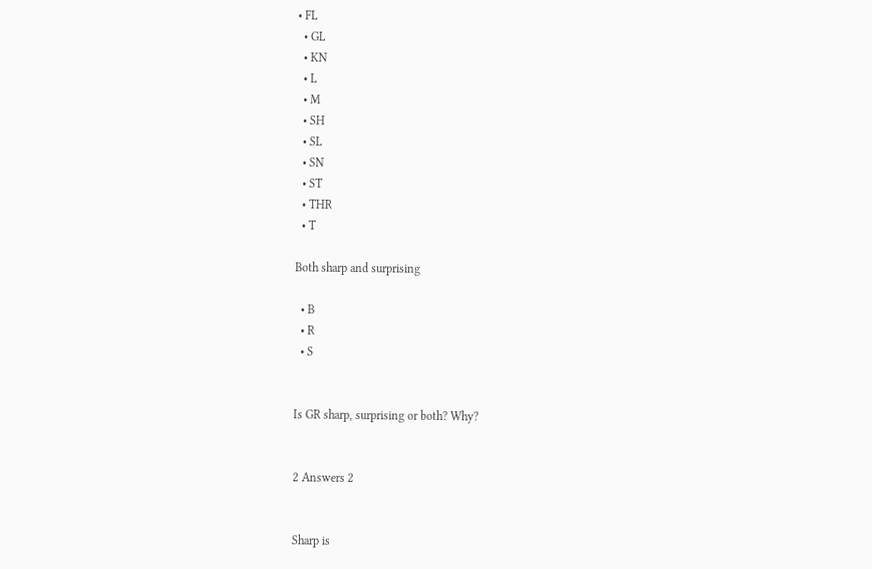• FL
  • GL
  • KN
  • L
  • M
  • SH
  • SL
  • SN
  • ST
  • THR
  • T

Both sharp and surprising

  • B
  • R
  • S


Is GR sharp, surprising or both? Why?


2 Answers 2


Sharp is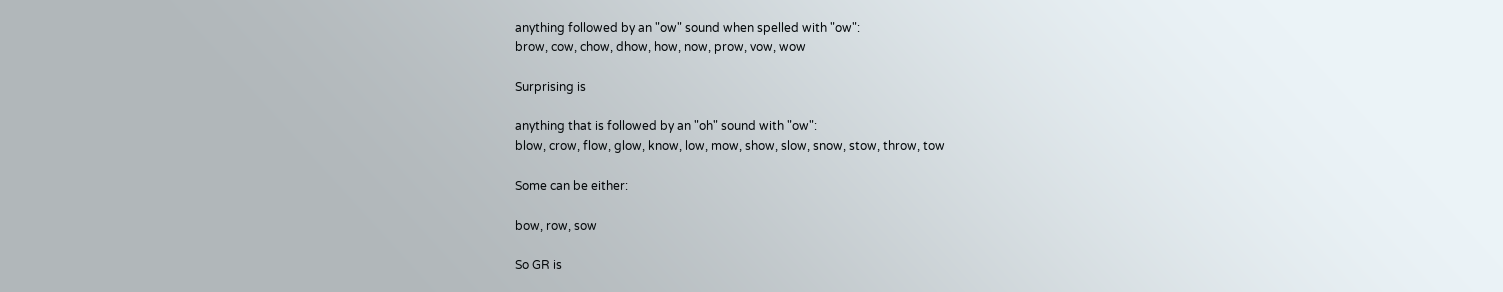anything followed by an "ow" sound when spelled with "ow":
brow, cow, chow, dhow, how, now, prow, vow, wow

Surprising is

anything that is followed by an "oh" sound with "ow":
blow, crow, flow, glow, know, low, mow, show, slow, snow, stow, throw, tow

Some can be either:

bow, row, sow

So GR is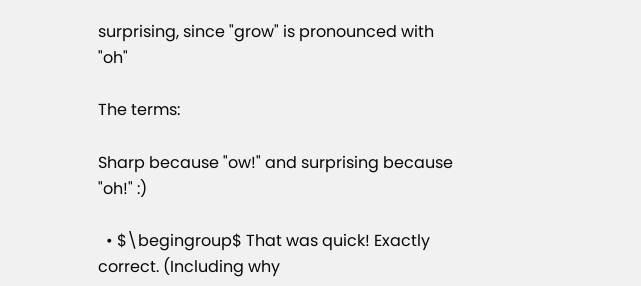surprising, since "grow" is pronounced with "oh"

The terms:

Sharp because "ow!" and surprising because "oh!" :)

  • $\begingroup$ That was quick! Exactly correct. (Including why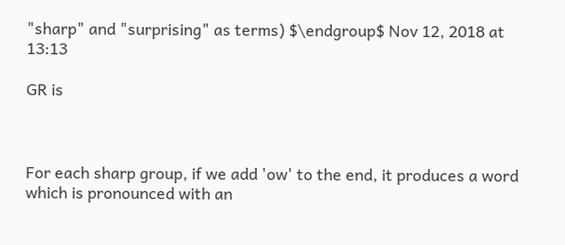"sharp" and "surprising" as terms) $\endgroup$ Nov 12, 2018 at 13:13

GR is



For each sharp group, if we add 'ow' to the end, it produces a word which is pronounced with an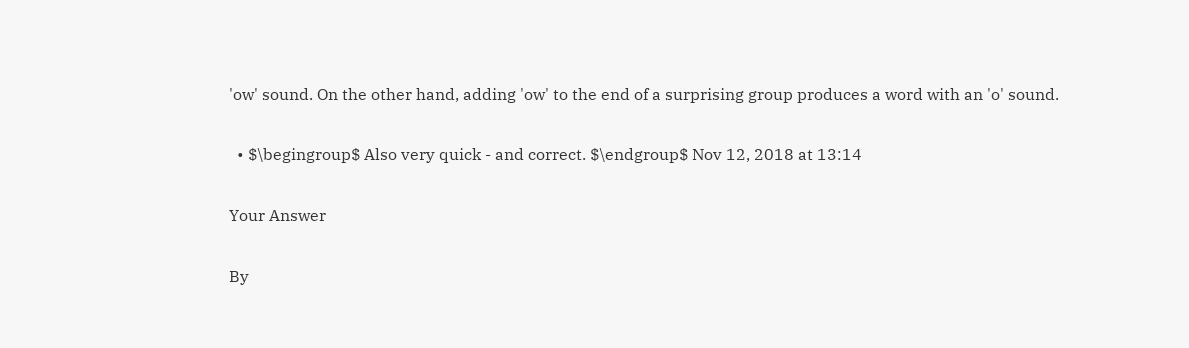'ow' sound. On the other hand, adding 'ow' to the end of a surprising group produces a word with an 'o' sound.

  • $\begingroup$ Also very quick - and correct. $\endgroup$ Nov 12, 2018 at 13:14

Your Answer

By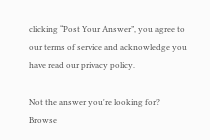clicking “Post Your Answer”, you agree to our terms of service and acknowledge you have read our privacy policy.

Not the answer you're looking for? Browse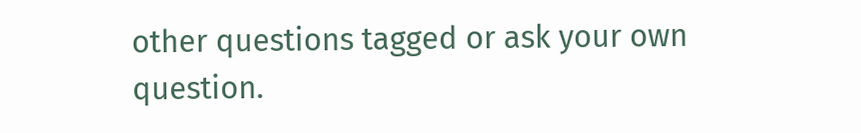other questions tagged or ask your own question.